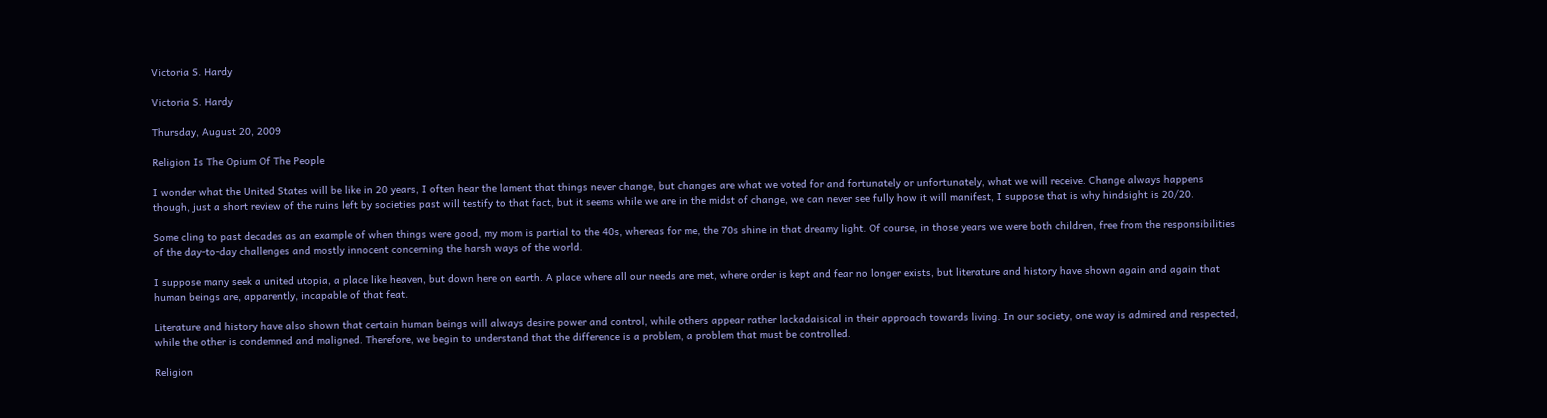Victoria S. Hardy

Victoria S. Hardy

Thursday, August 20, 2009

Religion Is The Opium Of The People

I wonder what the United States will be like in 20 years, I often hear the lament that things never change, but changes are what we voted for and fortunately or unfortunately, what we will receive. Change always happens though, just a short review of the ruins left by societies past will testify to that fact, but it seems while we are in the midst of change, we can never see fully how it will manifest, I suppose that is why hindsight is 20/20.

Some cling to past decades as an example of when things were good, my mom is partial to the 40s, whereas for me, the 70s shine in that dreamy light. Of course, in those years we were both children, free from the responsibilities of the day-to-day challenges and mostly innocent concerning the harsh ways of the world.

I suppose many seek a united utopia, a place like heaven, but down here on earth. A place where all our needs are met, where order is kept and fear no longer exists, but literature and history have shown again and again that human beings are, apparently, incapable of that feat.

Literature and history have also shown that certain human beings will always desire power and control, while others appear rather lackadaisical in their approach towards living. In our society, one way is admired and respected, while the other is condemned and maligned. Therefore, we begin to understand that the difference is a problem, a problem that must be controlled.

Religion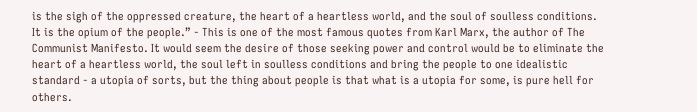is the sigh of the oppressed creature, the heart of a heartless world, and the soul of soulless conditions. It is the opium of the people.” - This is one of the most famous quotes from Karl Marx, the author of The Communist Manifesto. It would seem the desire of those seeking power and control would be to eliminate the heart of a heartless world, the soul left in soulless conditions and bring the people to one idealistic standard - a utopia of sorts, but the thing about people is that what is a utopia for some, is pure hell for others.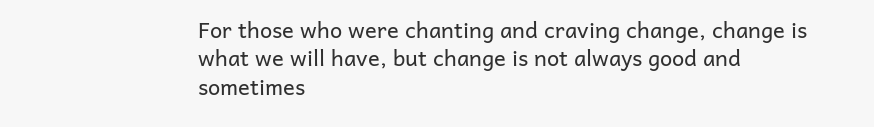For those who were chanting and craving change, change is what we will have, but change is not always good and sometimes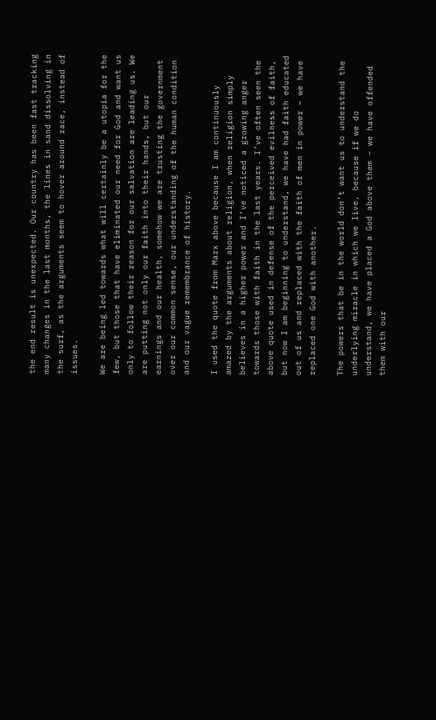the end result is unexpected. Our country has been fast tracking many changes in the last months, the lines in sand dissolving in the surf, as the arguments seem to hover around race, instead of issues.

We are being led towards what will certainly be a utopia for the few, but those that have eliminated our need for God and want us only to follow their reason for our salvation are leading us. We are putting not only our faith into their hands, but our earnings and our health, somehow we are trusting the government over our common sense, our understanding of the human condition and our vague remembrance of history.

I used the quote from Marx above because I am continuously amazed by the arguments about religion, when religion simply believes in a higher power and I’ve noticed a growing anger towards those with faith in the last years. I’ve often seen the above quote used in defense of the perceived evilness of faith, but now I am beginning to understand, we have had faith educated out of us and replaced with the faith of men in power – we have replaced one God with another.

The powers that be in the world don’t want us to understand the underlying miracle in which we live, because if we do understand, we have placed a God above them – we have offended them with our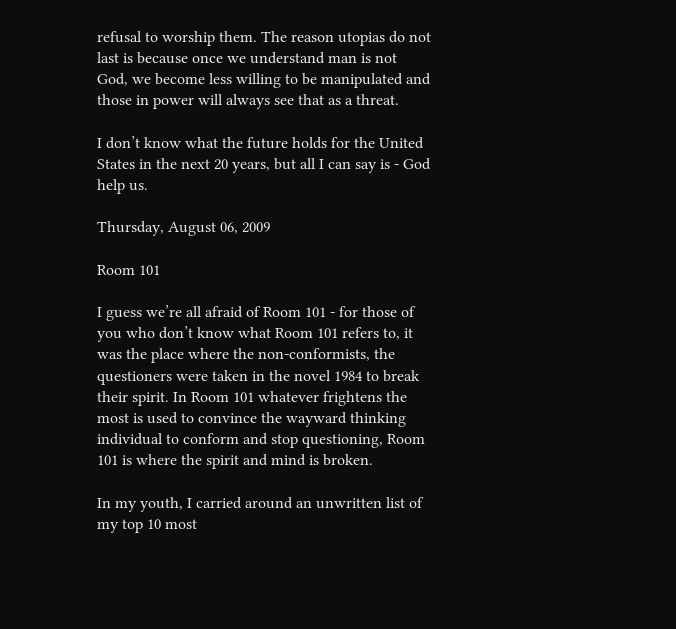refusal to worship them. The reason utopias do not last is because once we understand man is not God, we become less willing to be manipulated and those in power will always see that as a threat.

I don’t know what the future holds for the United States in the next 20 years, but all I can say is - God help us.

Thursday, August 06, 2009

Room 101

I guess we’re all afraid of Room 101 - for those of you who don’t know what Room 101 refers to, it was the place where the non-conformists, the questioners were taken in the novel 1984 to break their spirit. In Room 101 whatever frightens the most is used to convince the wayward thinking individual to conform and stop questioning, Room 101 is where the spirit and mind is broken.

In my youth, I carried around an unwritten list of my top 10 most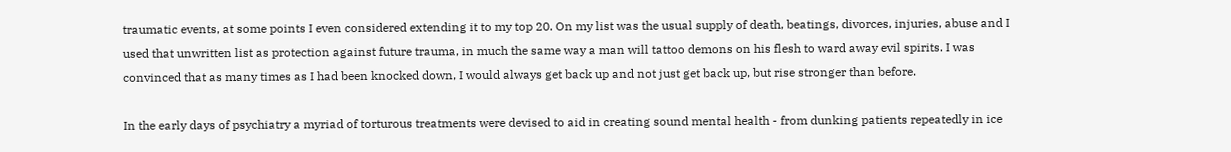traumatic events, at some points I even considered extending it to my top 20. On my list was the usual supply of death, beatings, divorces, injuries, abuse and I used that unwritten list as protection against future trauma, in much the same way a man will tattoo demons on his flesh to ward away evil spirits. I was convinced that as many times as I had been knocked down, I would always get back up and not just get back up, but rise stronger than before.

In the early days of psychiatry a myriad of torturous treatments were devised to aid in creating sound mental health - from dunking patients repeatedly in ice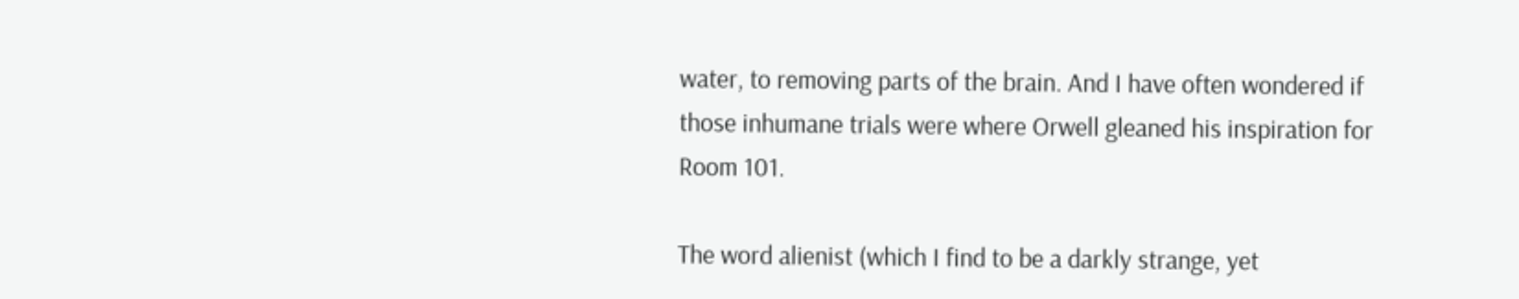water, to removing parts of the brain. And I have often wondered if those inhumane trials were where Orwell gleaned his inspiration for Room 101.

The word alienist (which I find to be a darkly strange, yet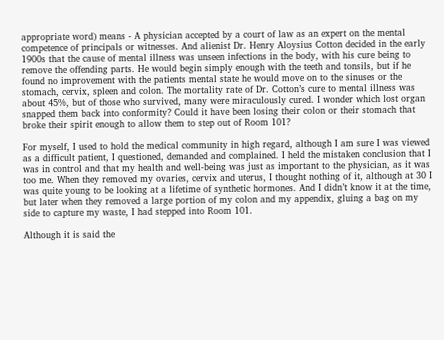appropriate word) means - A physician accepted by a court of law as an expert on the mental competence of principals or witnesses. And alienist Dr. Henry Aloysius Cotton decided in the early 1900s that the cause of mental illness was unseen infections in the body, with his cure being to remove the offending parts. He would begin simply enough with the teeth and tonsils, but if he found no improvement with the patients mental state he would move on to the sinuses or the stomach, cervix, spleen and colon. The mortality rate of Dr. Cotton’s cure to mental illness was about 45%, but of those who survived, many were miraculously cured. I wonder which lost organ snapped them back into conformity? Could it have been losing their colon or their stomach that broke their spirit enough to allow them to step out of Room 101?

For myself, I used to hold the medical community in high regard, although I am sure I was viewed as a difficult patient, I questioned, demanded and complained. I held the mistaken conclusion that I was in control and that my health and well-being was just as important to the physician, as it was too me. When they removed my ovaries, cervix and uterus, I thought nothing of it, although at 30 I was quite young to be looking at a lifetime of synthetic hormones. And I didn’t know it at the time, but later when they removed a large portion of my colon and my appendix, gluing a bag on my side to capture my waste, I had stepped into Room 101.

Although it is said the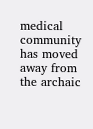medical community has moved away from the archaic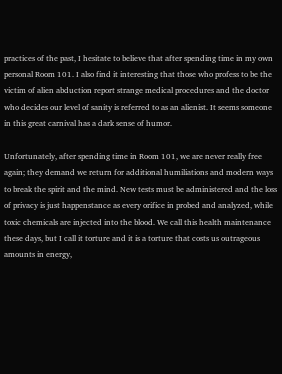practices of the past, I hesitate to believe that after spending time in my own personal Room 101. I also find it interesting that those who profess to be the victim of alien abduction report strange medical procedures and the doctor who decides our level of sanity is referred to as an alienist. It seems someone in this great carnival has a dark sense of humor.

Unfortunately, after spending time in Room 101, we are never really free again; they demand we return for additional humiliations and modern ways to break the spirit and the mind. New tests must be administered and the loss of privacy is just happenstance as every orifice in probed and analyzed, while toxic chemicals are injected into the blood. We call this health maintenance these days, but I call it torture and it is a torture that costs us outrageous amounts in energy,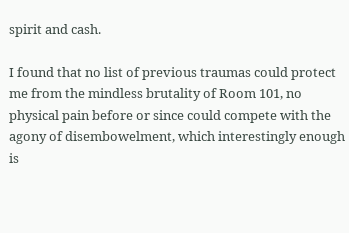spirit and cash.

I found that no list of previous traumas could protect me from the mindless brutality of Room 101, no physical pain before or since could compete with the agony of disembowelment, which interestingly enough is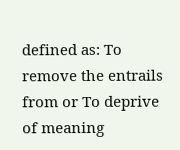defined as: To remove the entrails from or To deprive of meaning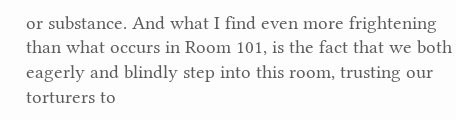or substance. And what I find even more frightening than what occurs in Room 101, is the fact that we both eagerly and blindly step into this room, trusting our torturers to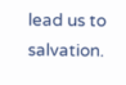lead us to salvation.